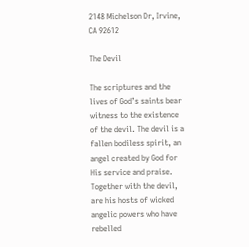2148 Michelson Dr, Irvine, CA 92612

The Devil

The scriptures and the lives of God’s saints bear witness to the existence of the devil. The devil is a fallen bodiless spirit, an angel created by God for His service and praise. Together with the devil, are his hosts of wicked angelic powers who have rebelled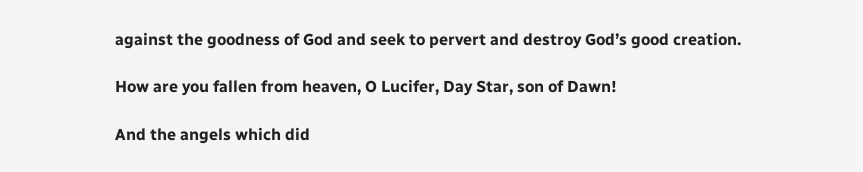against the goodness of God and seek to pervert and destroy God’s good creation.

How are you fallen from heaven, O Lucifer, Day Star, son of Dawn!

And the angels which did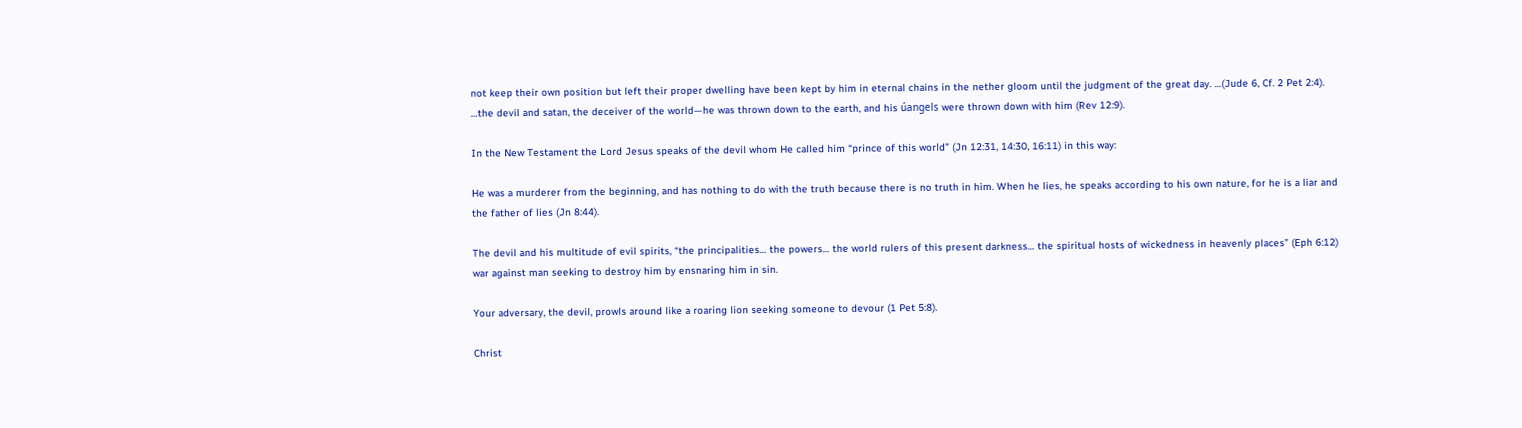not keep their own position but left their proper dwelling have been kept by him in eternal chains in the nether gloom until the judgment of the great day. …(Jude 6, Cf. 2 Pet 2:4). …the devil and satan, the deceiver of the world—he was thrown down to the earth, and his úangels were thrown down with him (Rev 12:9).

In the New Testament the Lord Jesus speaks of the devil whom He called him “prince of this world” (Jn 12:31, 14:30, 16:11) in this way:

He was a murderer from the beginning, and has nothing to do with the truth because there is no truth in him. When he lies, he speaks according to his own nature, for he is a liar and the father of lies (Jn 8:44).

The devil and his multitude of evil spirits, “the principalities… the powers… the world rulers of this present darkness… the spiritual hosts of wickedness in heavenly places” (Eph 6:12) war against man seeking to destroy him by ensnaring him in sin.

Your adversary, the devil, prowls around like a roaring lion seeking someone to devour (1 Pet 5:8).

Christ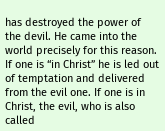has destroyed the power of the devil. He came into the world precisely for this reason. If one is “in Christ” he is led out of temptation and delivered from the evil one. If one is in Christ, the evil, who is also called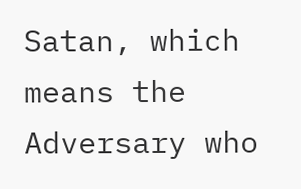Satan, which means the Adversary who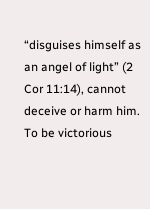“disguises himself as an angel of light” (2 Cor 11:14), cannot deceive or harm him. To be victorious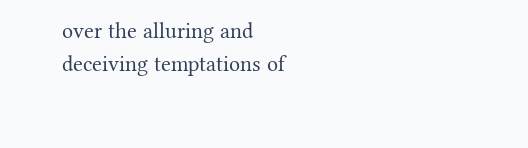over the alluring and deceiving temptations of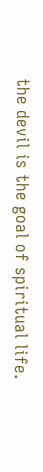the devil is the goal of spiritual life.